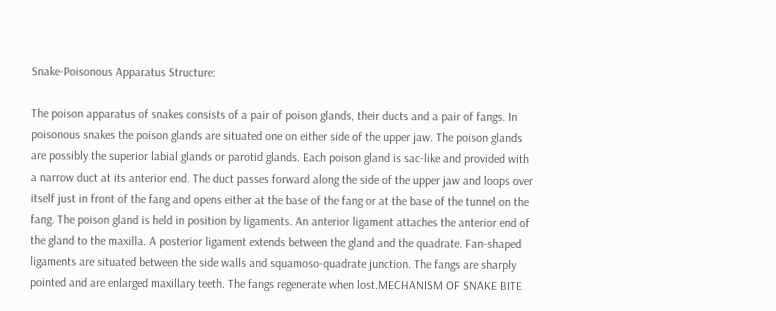Snake-Poisonous Apparatus Structure:

The poison apparatus of snakes consists of a pair of poison glands, their ducts and a pair of fangs. In poisonous snakes the poison glands are situated one on either side of the upper jaw. The poison glands are possibly the superior labial glands or parotid glands. Each poison gland is sac-like and provided with a narrow duct at its anterior end. The duct passes forward along the side of the upper jaw and loops over itself just in front of the fang and opens either at the base of the fang or at the base of the tunnel on the fang. The poison gland is held in position by ligaments. An anterior ligament attaches the anterior end of the gland to the maxilla. A posterior ligament extends between the gland and the quadrate. Fan-shaped ligaments are situated between the side walls and squamoso-quadrate junction. The fangs are sharply pointed and are enlarged maxillary teeth. The fangs regenerate when lost.MECHANISM OF SNAKE BITE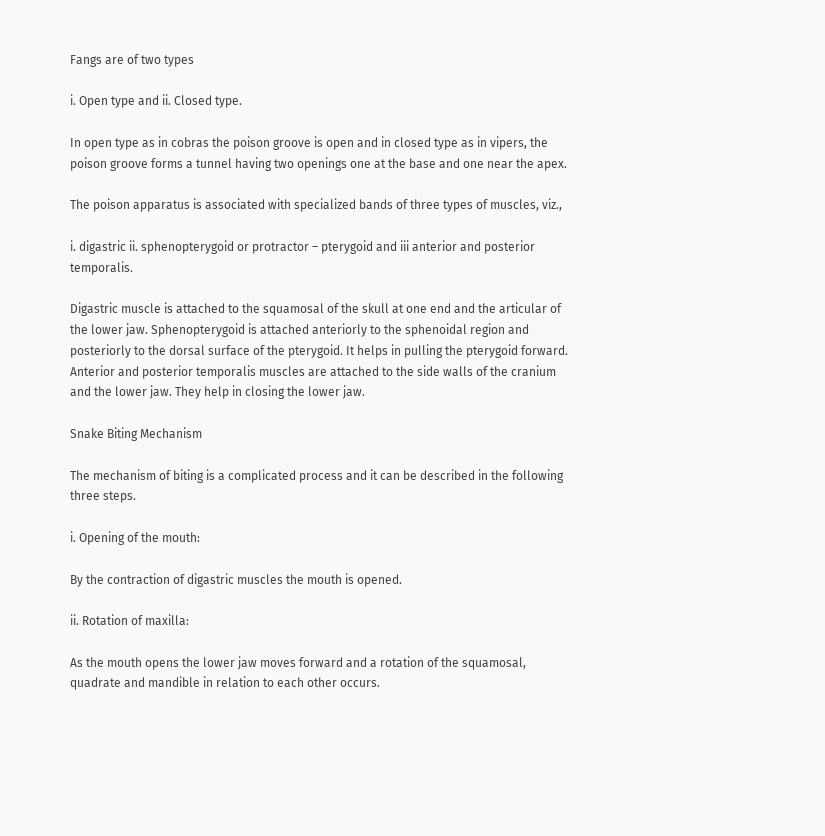Fangs are of two types

i. Open type and ii. Closed type.

In open type as in cobras the poison groove is open and in closed type as in vipers, the poison groove forms a tunnel having two openings one at the base and one near the apex.

The poison apparatus is associated with specialized bands of three types of muscles, viz.,

i. digastric ii. sphenopterygoid or protractor – pterygoid and iii anterior and posterior temporalis.

Digastric muscle is attached to the squamosal of the skull at one end and the articular of the lower jaw. Sphenopterygoid is attached anteriorly to the sphenoidal region and posteriorly to the dorsal surface of the pterygoid. It helps in pulling the pterygoid forward. Anterior and posterior temporalis muscles are attached to the side walls of the cranium and the lower jaw. They help in closing the lower jaw.

Snake Biting Mechanism

The mechanism of biting is a complicated process and it can be described in the following three steps.

i. Opening of the mouth:

By the contraction of digastric muscles the mouth is opened.

ii. Rotation of maxilla:

As the mouth opens the lower jaw moves forward and a rotation of the squamosal, quadrate and mandible in relation to each other occurs.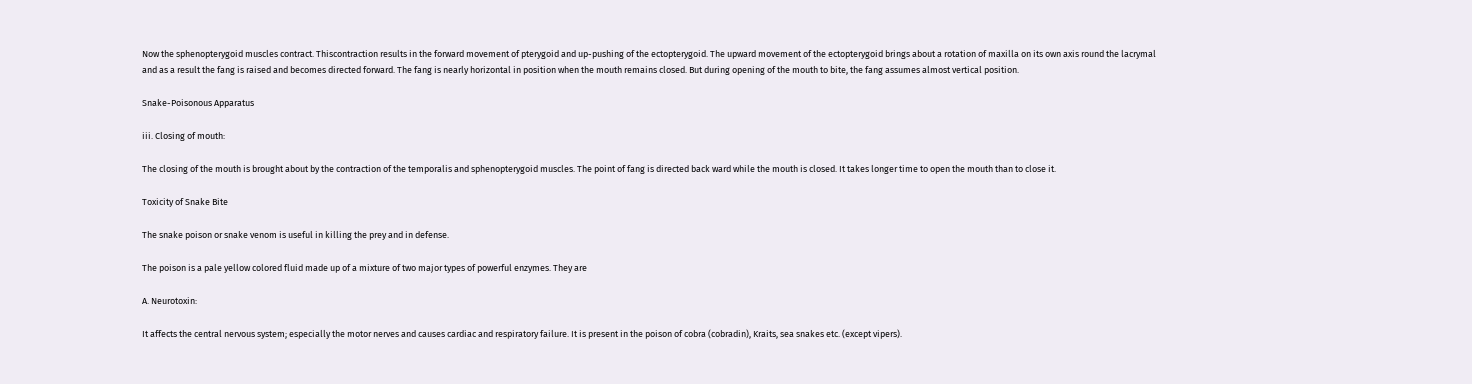Now the sphenopterygoid muscles contract. Thiscontraction results in the forward movement of pterygoid and up-pushing of the ectopterygoid. The upward movement of the ectopterygoid brings about a rotation of maxilla on its own axis round the lacrymal and as a result the fang is raised and becomes directed forward. The fang is nearly horizontal in position when the mouth remains closed. But during opening of the mouth to bite, the fang assumes almost vertical position.

Snake-Poisonous Apparatus

iii. Closing of mouth:

The closing of the mouth is brought about by the contraction of the temporalis and sphenopterygoid muscles. The point of fang is directed back ward while the mouth is closed. It takes longer time to open the mouth than to close it.

Toxicity of Snake Bite

The snake poison or snake venom is useful in killing the prey and in defense.

The poison is a pale yellow colored fluid made up of a mixture of two major types of powerful enzymes. They are

A. Neurotoxin:

It affects the central nervous system; especially the motor nerves and causes cardiac and respiratory failure. It is present in the poison of cobra (cobradin), Kraits, sea snakes etc. (except vipers).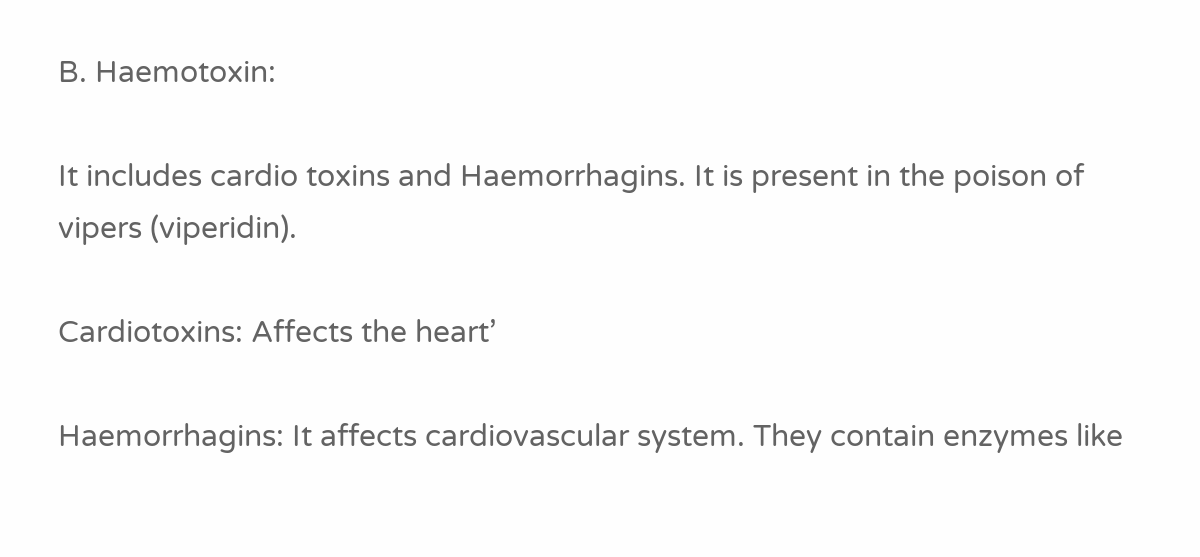B. Haemotoxin:

It includes cardio toxins and Haemorrhagins. It is present in the poison of vipers (viperidin).

Cardiotoxins: Affects the heart’

Haemorrhagins: It affects cardiovascular system. They contain enzymes like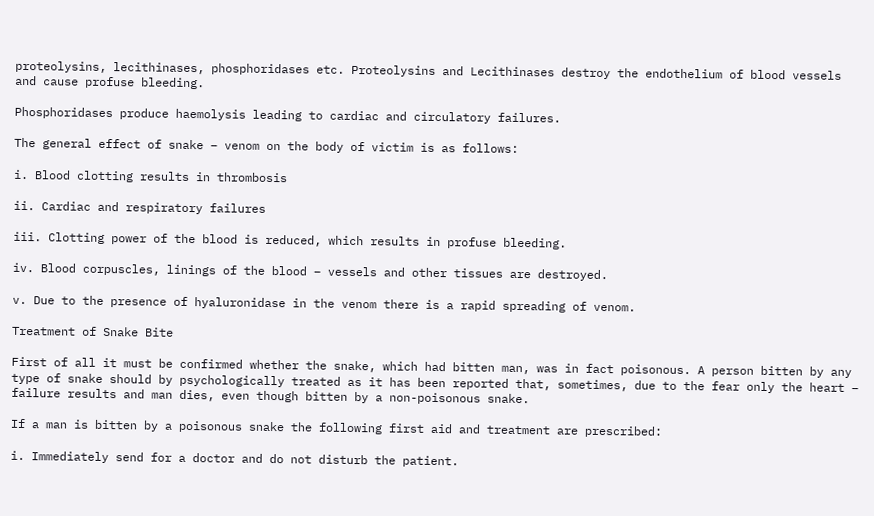proteolysins, lecithinases, phosphoridases etc. Proteolysins and Lecithinases destroy the endothelium of blood vessels and cause profuse bleeding.

Phosphoridases produce haemolysis leading to cardiac and circulatory failures.

The general effect of snake – venom on the body of victim is as follows:

i. Blood clotting results in thrombosis

ii. Cardiac and respiratory failures

iii. Clotting power of the blood is reduced, which results in profuse bleeding.

iv. Blood corpuscles, linings of the blood – vessels and other tissues are destroyed.

v. Due to the presence of hyaluronidase in the venom there is a rapid spreading of venom.

Treatment of Snake Bite

First of all it must be confirmed whether the snake, which had bitten man, was in fact poisonous. A person bitten by any type of snake should by psychologically treated as it has been reported that, sometimes, due to the fear only the heart – failure results and man dies, even though bitten by a non-poisonous snake.

If a man is bitten by a poisonous snake the following first aid and treatment are prescribed:

i. Immediately send for a doctor and do not disturb the patient.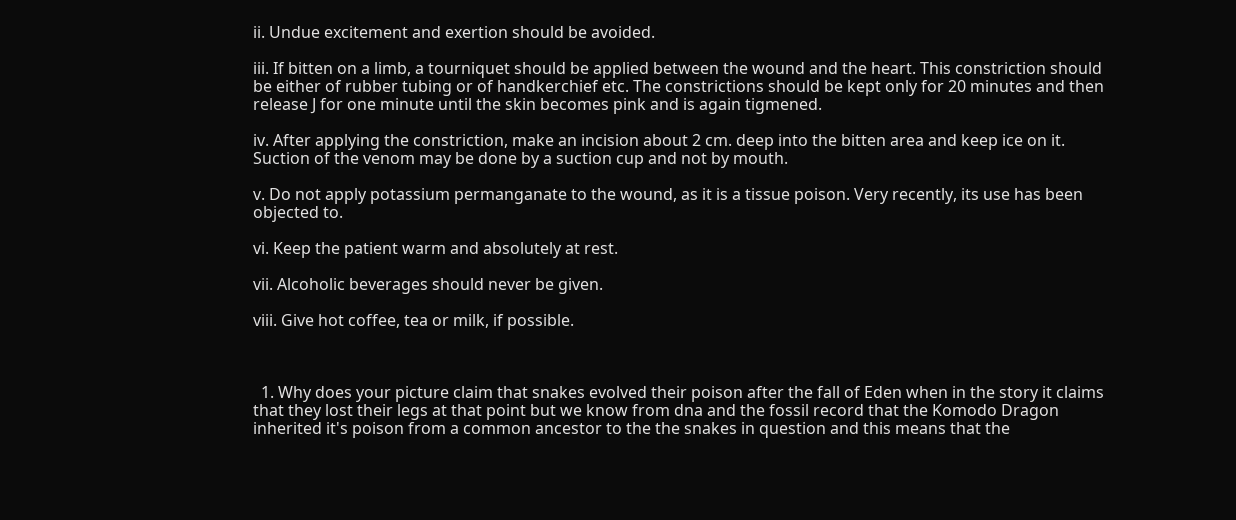ii. Undue excitement and exertion should be avoided.

iii. If bitten on a limb, a tourniquet should be applied between the wound and the heart. This constriction should be either of rubber tubing or of handkerchief etc. The constrictions should be kept only for 20 minutes and then release J for one minute until the skin becomes pink and is again tigmened.

iv. After applying the constriction, make an incision about 2 cm. deep into the bitten area and keep ice on it. Suction of the venom may be done by a suction cup and not by mouth.

v. Do not apply potassium permanganate to the wound, as it is a tissue poison. Very recently, its use has been objected to.

vi. Keep the patient warm and absolutely at rest.

vii. Alcoholic beverages should never be given.

viii. Give hot coffee, tea or milk, if possible.



  1. Why does your picture claim that snakes evolved their poison after the fall of Eden when in the story it claims that they lost their legs at that point but we know from dna and the fossil record that the Komodo Dragon inherited it's poison from a common ancestor to the the snakes in question and this means that the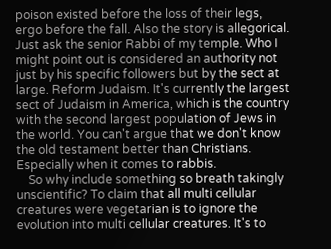poison existed before the loss of their legs, ergo before the fall. Also the story is allegorical. Just ask the senior Rabbi of my temple. Who I might point out is considered an authority not just by his specific followers but by the sect at large. Reform Judaism. It's currently the largest sect of Judaism in America, which is the country with the second largest population of Jews in the world. You can't argue that we don't know the old testament better than Christians. Especially when it comes to rabbis.
    So why include something so breath takingly unscientific? To claim that all multi cellular creatures were vegetarian is to ignore the evolution into multi cellular creatures. It's to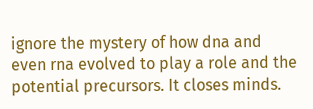ignore the mystery of how dna and even rna evolved to play a role and the potential precursors. It closes minds.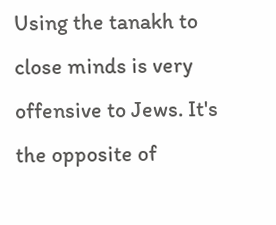Using the tanakh to close minds is very offensive to Jews. It's the opposite of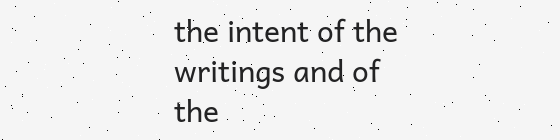the intent of the writings and of the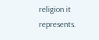religion it represents.